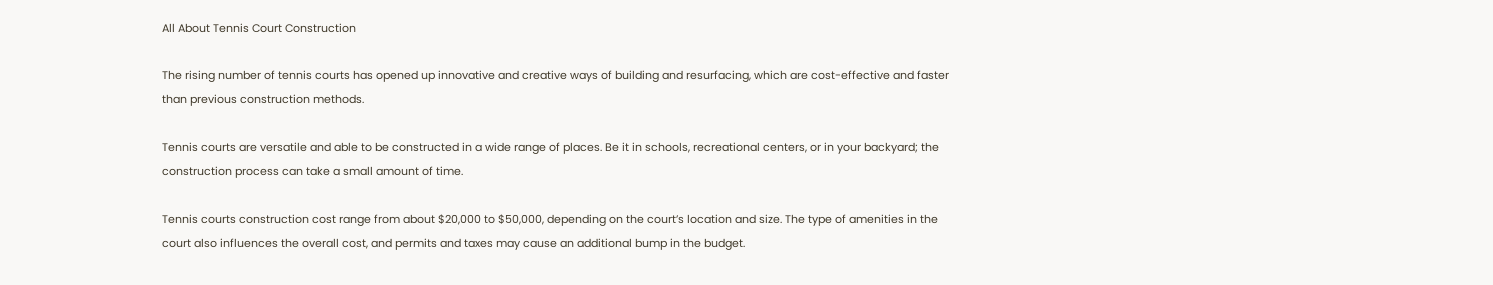All About Tennis Court Construction

The rising number of tennis courts has opened up innovative and creative ways of building and resurfacing, which are cost-effective and faster than previous construction methods.

Tennis courts are versatile and able to be constructed in a wide range of places. Be it in schools, recreational centers, or in your backyard; the construction process can take a small amount of time.

Tennis courts construction cost range from about $20,000 to $50,000, depending on the court’s location and size. The type of amenities in the court also influences the overall cost, and permits and taxes may cause an additional bump in the budget.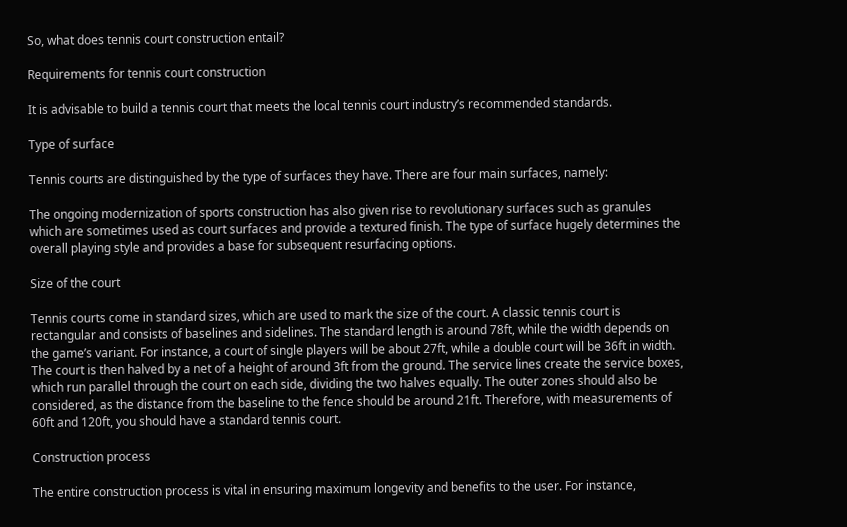So, what does tennis court construction entail?

Requirements for tennis court construction

It is advisable to build a tennis court that meets the local tennis court industry’s recommended standards.

Type of surface

Tennis courts are distinguished by the type of surfaces they have. There are four main surfaces, namely:

The ongoing modernization of sports construction has also given rise to revolutionary surfaces such as granules which are sometimes used as court surfaces and provide a textured finish. The type of surface hugely determines the overall playing style and provides a base for subsequent resurfacing options.

Size of the court

Tennis courts come in standard sizes, which are used to mark the size of the court. A classic tennis court is rectangular and consists of baselines and sidelines. The standard length is around 78ft, while the width depends on the game’s variant. For instance, a court of single players will be about 27ft, while a double court will be 36ft in width. The court is then halved by a net of a height of around 3ft from the ground. The service lines create the service boxes, which run parallel through the court on each side, dividing the two halves equally. The outer zones should also be considered, as the distance from the baseline to the fence should be around 21ft. Therefore, with measurements of 60ft and 120ft, you should have a standard tennis court.

Construction process

The entire construction process is vital in ensuring maximum longevity and benefits to the user. For instance,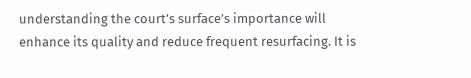understanding the court’s surface’s importance will enhance its quality and reduce frequent resurfacing. It is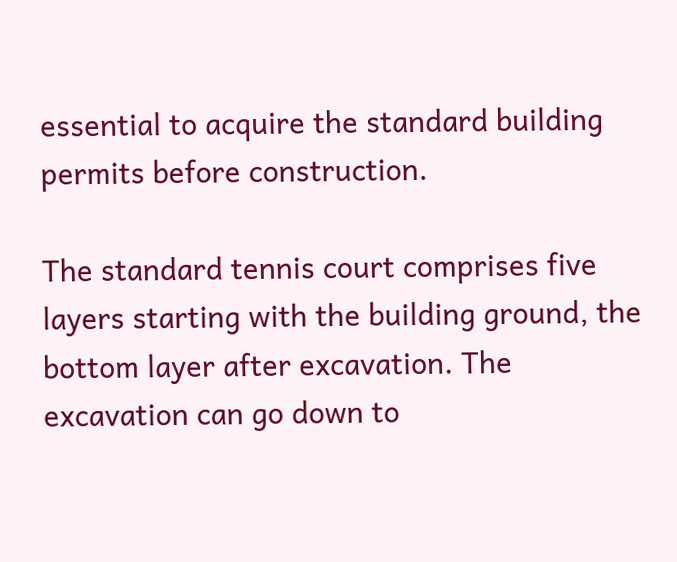essential to acquire the standard building permits before construction.

The standard tennis court comprises five layers starting with the building ground, the bottom layer after excavation. The excavation can go down to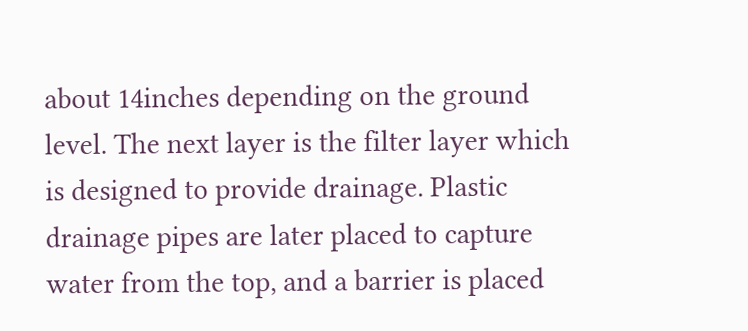about 14inches depending on the ground level. The next layer is the filter layer which is designed to provide drainage. Plastic drainage pipes are later placed to capture water from the top, and a barrier is placed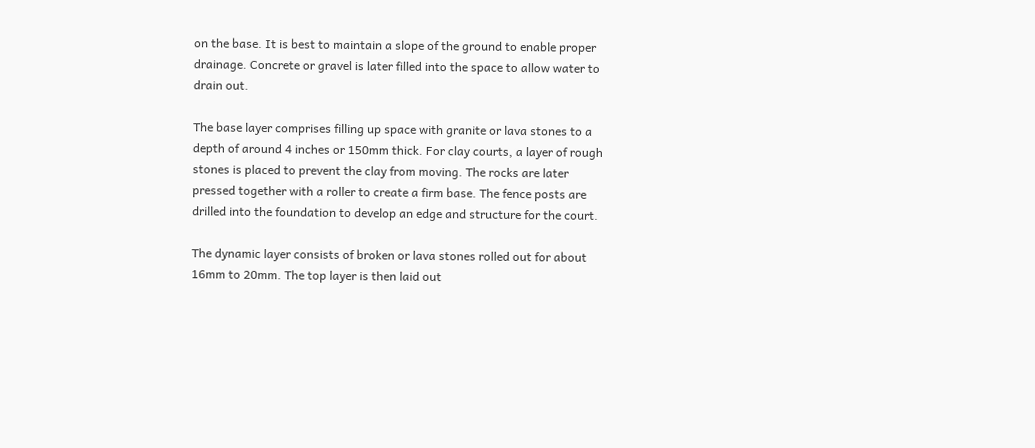on the base. It is best to maintain a slope of the ground to enable proper drainage. Concrete or gravel is later filled into the space to allow water to drain out.

The base layer comprises filling up space with granite or lava stones to a depth of around 4 inches or 150mm thick. For clay courts, a layer of rough stones is placed to prevent the clay from moving. The rocks are later pressed together with a roller to create a firm base. The fence posts are drilled into the foundation to develop an edge and structure for the court.

The dynamic layer consists of broken or lava stones rolled out for about 16mm to 20mm. The top layer is then laid out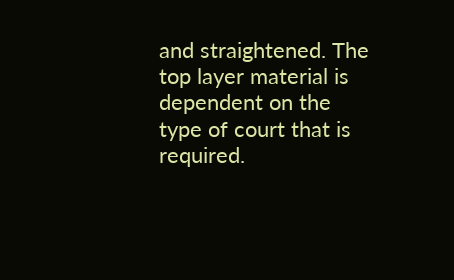and straightened. The top layer material is dependent on the type of court that is required.